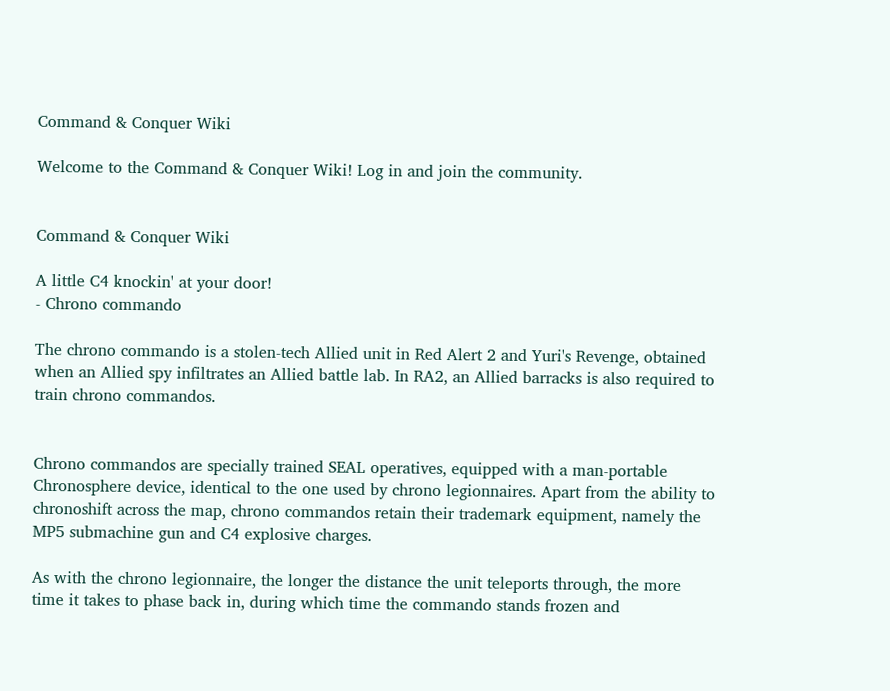Command & Conquer Wiki

Welcome to the Command & Conquer Wiki! Log in and join the community.


Command & Conquer Wiki

A little C4 knockin' at your door!
- Chrono commando

The chrono commando is a stolen-tech Allied unit in Red Alert 2 and Yuri's Revenge, obtained when an Allied spy infiltrates an Allied battle lab. In RA2, an Allied barracks is also required to train chrono commandos.


Chrono commandos are specially trained SEAL operatives, equipped with a man-portable Chronosphere device, identical to the one used by chrono legionnaires. Apart from the ability to chronoshift across the map, chrono commandos retain their trademark equipment, namely the MP5 submachine gun and C4 explosive charges.

As with the chrono legionnaire, the longer the distance the unit teleports through, the more time it takes to phase back in, during which time the commando stands frozen and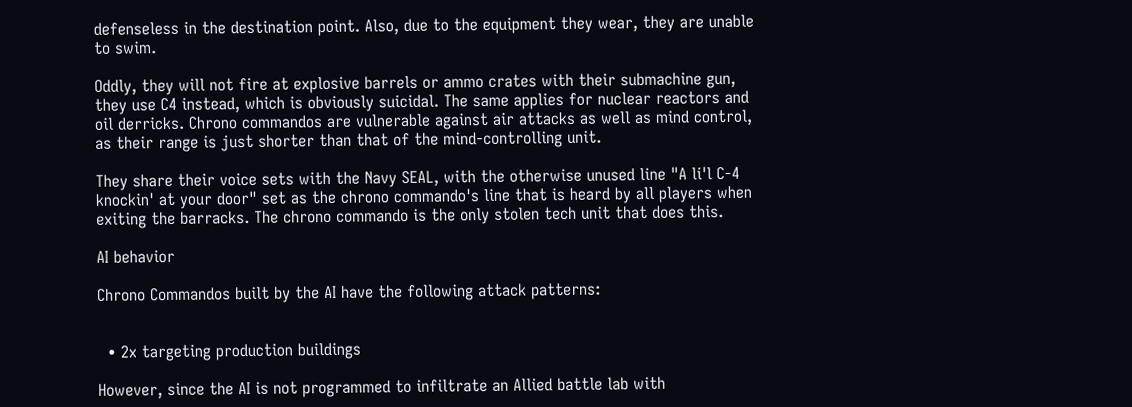defenseless in the destination point. Also, due to the equipment they wear, they are unable to swim.

Oddly, they will not fire at explosive barrels or ammo crates with their submachine gun, they use C4 instead, which is obviously suicidal. The same applies for nuclear reactors and oil derricks. Chrono commandos are vulnerable against air attacks as well as mind control, as their range is just shorter than that of the mind-controlling unit.

They share their voice sets with the Navy SEAL, with the otherwise unused line "A li'l C-4 knockin' at your door" set as the chrono commando's line that is heard by all players when exiting the barracks. The chrono commando is the only stolen tech unit that does this.

AI behavior

Chrono Commandos built by the AI have the following attack patterns:


  • 2x targeting production buildings

However, since the AI is not programmed to infiltrate an Allied battle lab with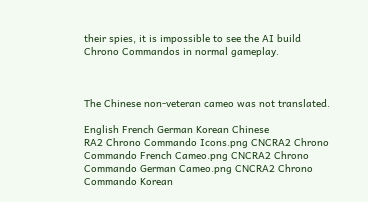their spies, it is impossible to see the AI build Chrono Commandos in normal gameplay.



The Chinese non-veteran cameo was not translated.

English French German Korean Chinese
RA2 Chrono Commando Icons.png CNCRA2 Chrono Commando French Cameo.png CNCRA2 Chrono Commando German Cameo.png CNCRA2 Chrono Commando Korean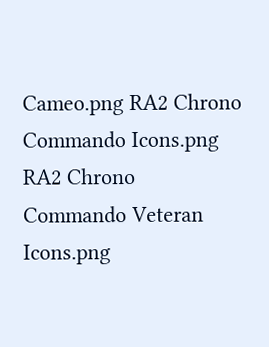Cameo.png RA2 Chrono Commando Icons.png
RA2 Chrono Commando Veteran Icons.png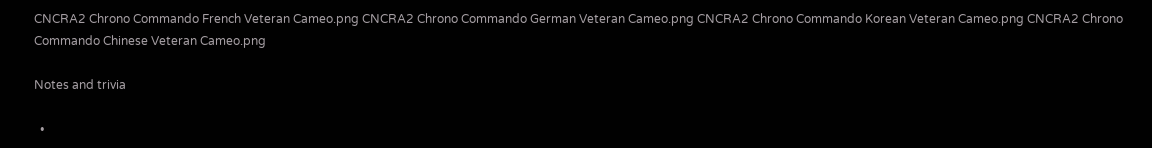CNCRA2 Chrono Commando French Veteran Cameo.png CNCRA2 Chrono Commando German Veteran Cameo.png CNCRA2 Chrono Commando Korean Veteran Cameo.png CNCRA2 Chrono Commando Chinese Veteran Cameo.png

Notes and trivia

  •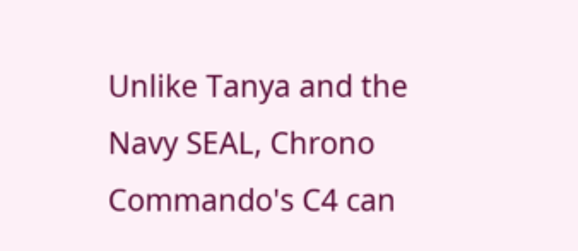Unlike Tanya and the Navy SEAL, Chrono Commando's C4 can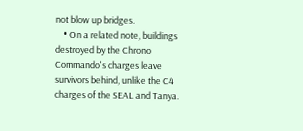not blow up bridges.
    • On a related note, buildings destroyed by the Chrono Commando's charges leave survivors behind, unlike the C4 charges of the SEAL and Tanya.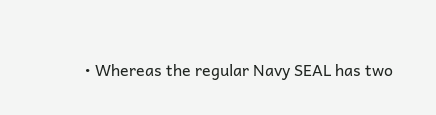• Whereas the regular Navy SEAL has two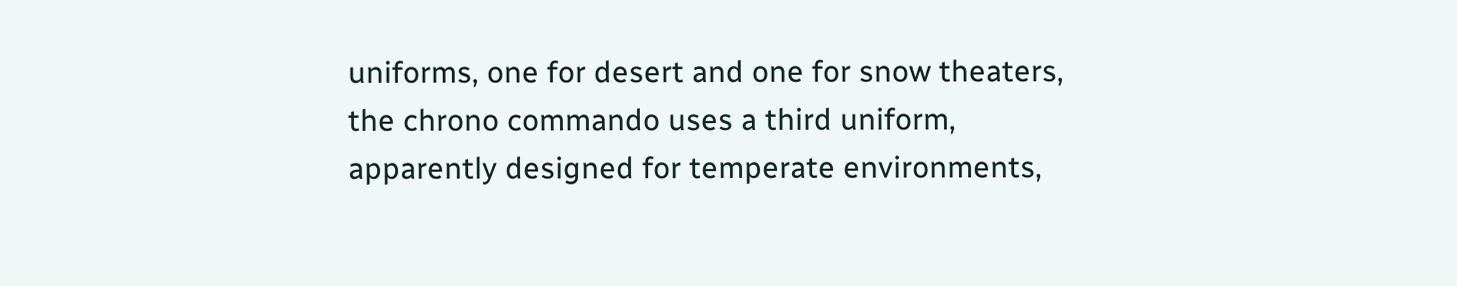uniforms, one for desert and one for snow theaters, the chrono commando uses a third uniform, apparently designed for temperate environments,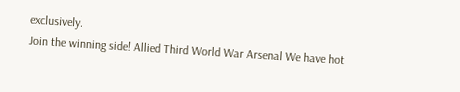exclusively.
Join the winning side! Allied Third World War Arsenal We have hot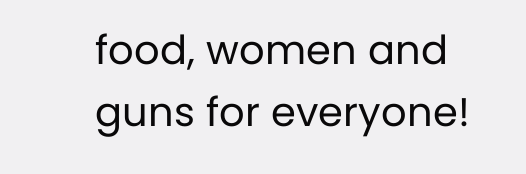food, women and guns for everyone!